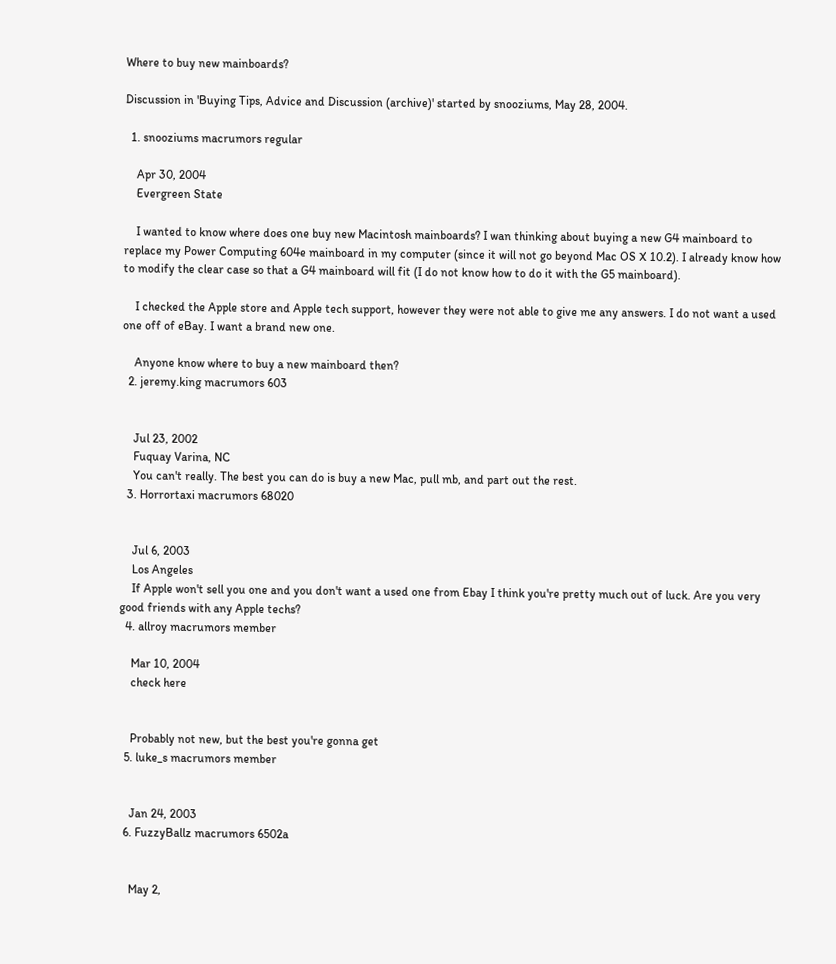Where to buy new mainboards?

Discussion in 'Buying Tips, Advice and Discussion (archive)' started by snooziums, May 28, 2004.

  1. snooziums macrumors regular

    Apr 30, 2004
    Evergreen State

    I wanted to know where does one buy new Macintosh mainboards? I wan thinking about buying a new G4 mainboard to replace my Power Computing 604e mainboard in my computer (since it will not go beyond Mac OS X 10.2). I already know how to modify the clear case so that a G4 mainboard will fit (I do not know how to do it with the G5 mainboard).

    I checked the Apple store and Apple tech support, however they were not able to give me any answers. I do not want a used one off of eBay. I want a brand new one.

    Anyone know where to buy a new mainboard then?
  2. jeremy.king macrumors 603


    Jul 23, 2002
    Fuquay Varina, NC
    You can't really. The best you can do is buy a new Mac, pull mb, and part out the rest.
  3. Horrortaxi macrumors 68020


    Jul 6, 2003
    Los Angeles
    If Apple won't sell you one and you don't want a used one from Ebay I think you're pretty much out of luck. Are you very good friends with any Apple techs?
  4. allroy macrumors member

    Mar 10, 2004
    check here


    Probably not new, but the best you're gonna get
  5. luke_s macrumors member


    Jan 24, 2003
  6. FuzzyBallz macrumors 6502a


    May 2,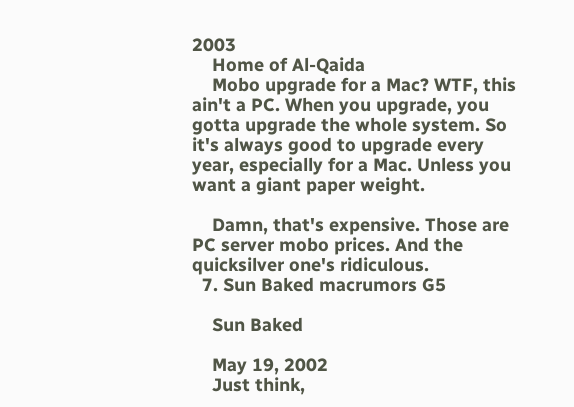2003
    Home of Al-Qaida
    Mobo upgrade for a Mac? WTF, this ain't a PC. When you upgrade, you gotta upgrade the whole system. So it's always good to upgrade every year, especially for a Mac. Unless you want a giant paper weight.

    Damn, that's expensive. Those are PC server mobo prices. And the quicksilver one's ridiculous.
  7. Sun Baked macrumors G5

    Sun Baked

    May 19, 2002
    Just think,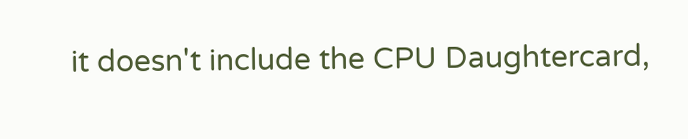it doesn't include the CPU Daughtercard,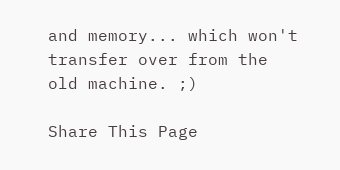and memory... which won't transfer over from the old machine. ;)

Share This Page